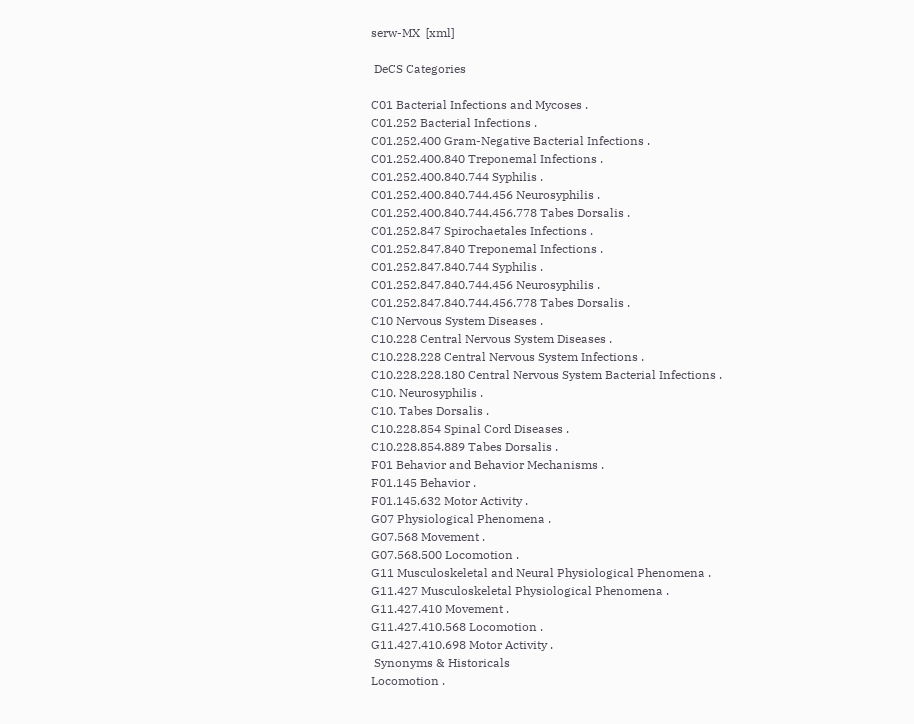serw-MX  [xml]

 DeCS Categories

C01 Bacterial Infections and Mycoses .
C01.252 Bacterial Infections .
C01.252.400 Gram-Negative Bacterial Infections .
C01.252.400.840 Treponemal Infections .
C01.252.400.840.744 Syphilis .
C01.252.400.840.744.456 Neurosyphilis .
C01.252.400.840.744.456.778 Tabes Dorsalis .
C01.252.847 Spirochaetales Infections .
C01.252.847.840 Treponemal Infections .
C01.252.847.840.744 Syphilis .
C01.252.847.840.744.456 Neurosyphilis .
C01.252.847.840.744.456.778 Tabes Dorsalis .
C10 Nervous System Diseases .
C10.228 Central Nervous System Diseases .
C10.228.228 Central Nervous System Infections .
C10.228.228.180 Central Nervous System Bacterial Infections .
C10. Neurosyphilis .
C10. Tabes Dorsalis .
C10.228.854 Spinal Cord Diseases .
C10.228.854.889 Tabes Dorsalis .
F01 Behavior and Behavior Mechanisms .
F01.145 Behavior .
F01.145.632 Motor Activity .
G07 Physiological Phenomena .
G07.568 Movement .
G07.568.500 Locomotion .
G11 Musculoskeletal and Neural Physiological Phenomena .
G11.427 Musculoskeletal Physiological Phenomena .
G11.427.410 Movement .
G11.427.410.568 Locomotion .
G11.427.410.698 Motor Activity .
 Synonyms & Historicals
Locomotion .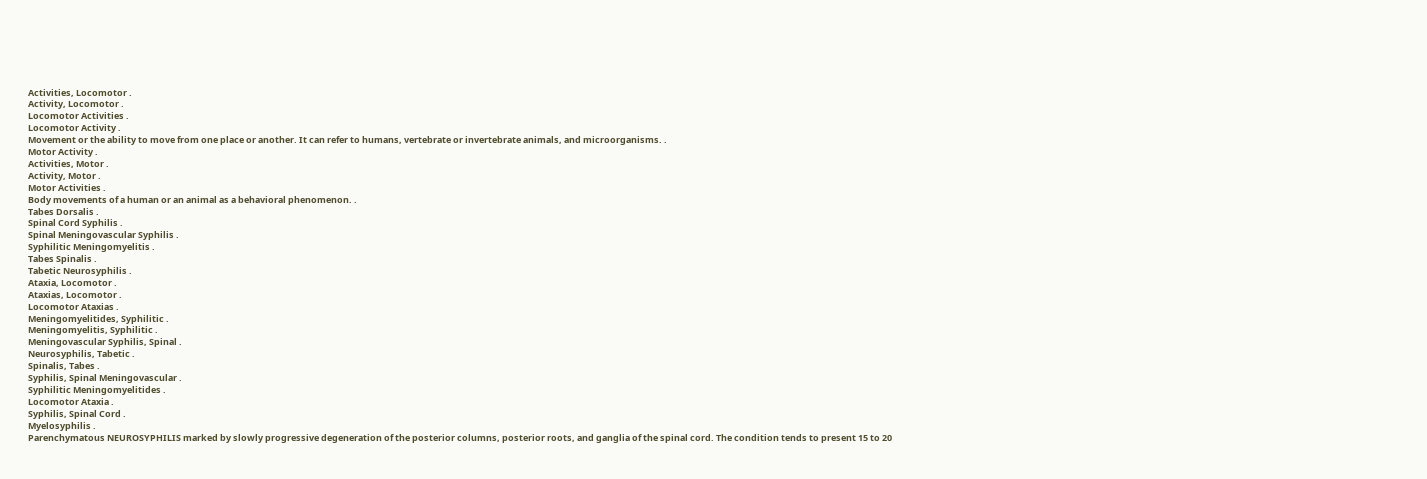Activities, Locomotor .
Activity, Locomotor .
Locomotor Activities .
Locomotor Activity .
Movement or the ability to move from one place or another. It can refer to humans, vertebrate or invertebrate animals, and microorganisms. .
Motor Activity .
Activities, Motor .
Activity, Motor .
Motor Activities .
Body movements of a human or an animal as a behavioral phenomenon. .
Tabes Dorsalis .
Spinal Cord Syphilis .
Spinal Meningovascular Syphilis .
Syphilitic Meningomyelitis .
Tabes Spinalis .
Tabetic Neurosyphilis .
Ataxia, Locomotor .
Ataxias, Locomotor .
Locomotor Ataxias .
Meningomyelitides, Syphilitic .
Meningomyelitis, Syphilitic .
Meningovascular Syphilis, Spinal .
Neurosyphilis, Tabetic .
Spinalis, Tabes .
Syphilis, Spinal Meningovascular .
Syphilitic Meningomyelitides .
Locomotor Ataxia .
Syphilis, Spinal Cord .
Myelosyphilis .
Parenchymatous NEUROSYPHILIS marked by slowly progressive degeneration of the posterior columns, posterior roots, and ganglia of the spinal cord. The condition tends to present 15 to 20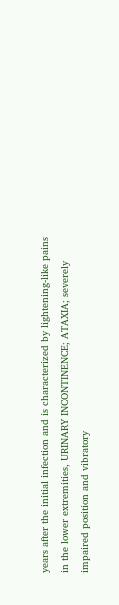years after the initial infection and is characterized by lightening-like pains in the lower extremities, URINARY INCONTINENCE; ATAXIA; severely impaired position and vibratory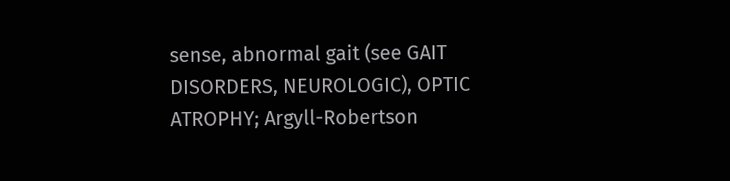sense, abnormal gait (see GAIT DISORDERS, NEUROLOGIC), OPTIC ATROPHY; Argyll-Robertson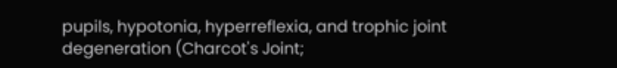pupils, hypotonia, hyperreflexia, and trophic joint degeneration (Charcot's Joint;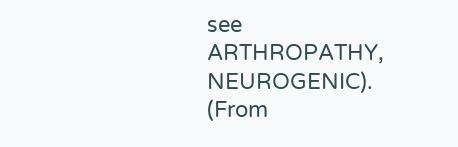see ARTHROPATHY, NEUROGENIC). (From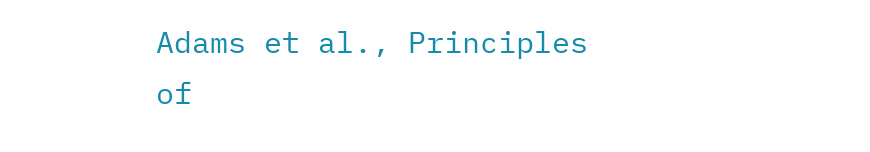Adams et al., Principles of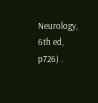Neurology, 6th ed, p726) .